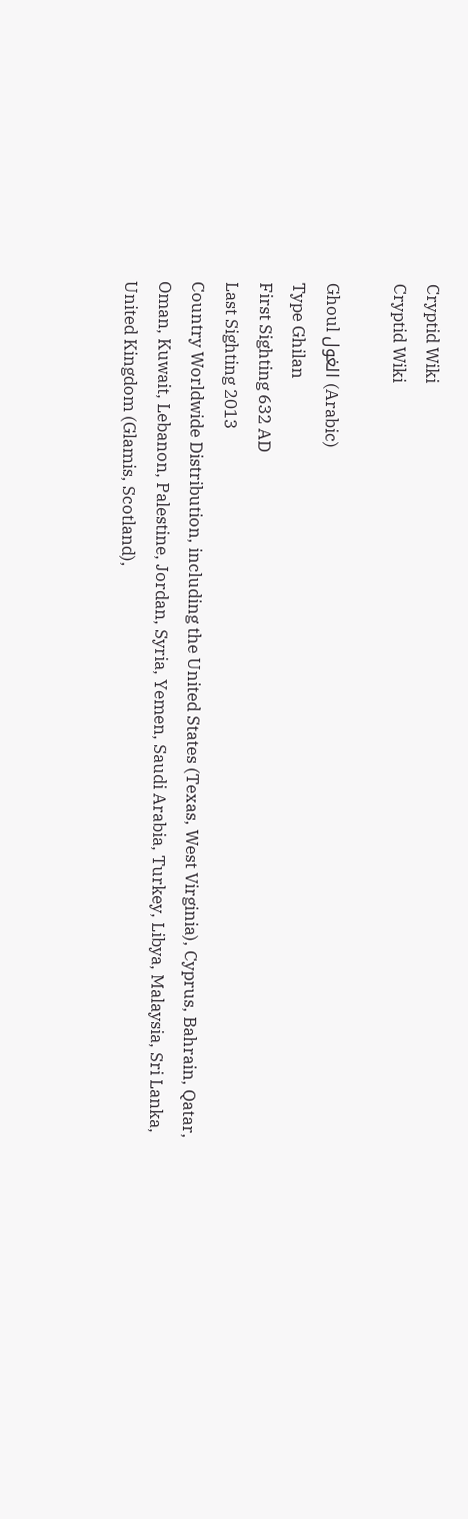Cryptid Wiki
Cryptid Wiki

Ghoul الغول (Arabic)
Type Ghilan
First Sighting 632 AD
Last Sighting 2013
Country Worldwide Distribution, including the United States (Texas, West Virginia), Cyprus, Bahrain, Qatar, Oman, Kuwait, Lebanon, Palestine, Jordan, Syria, Yemen, Saudi Arabia, Turkey, Libya, Malaysia, Sri Lanka, United Kingdom (Glamis, Scotland),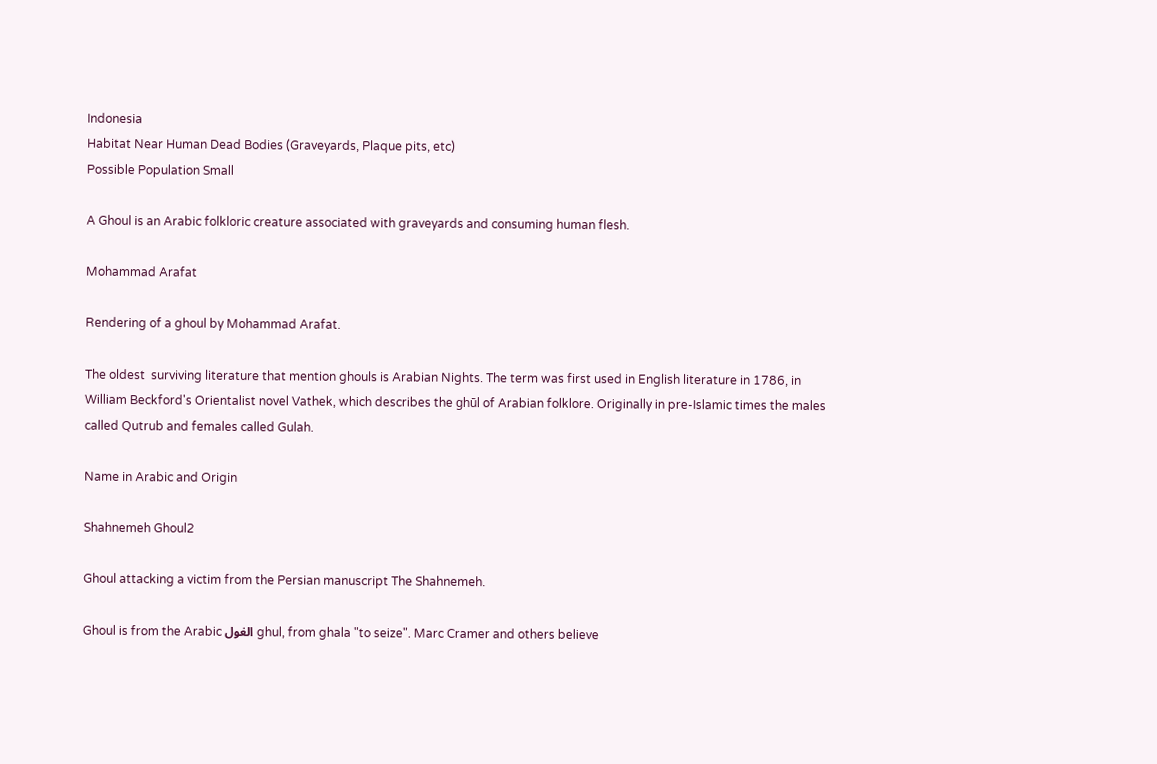Indonesia
Habitat Near Human Dead Bodies (Graveyards, Plaque pits, etc)
Possible Population Small

A Ghoul is an Arabic folkloric creature associated with graveyards and consuming human flesh.

Mohammad Arafat

Rendering of a ghoul by Mohammad Arafat.

The oldest  surviving literature that mention ghouls is Arabian Nights. The term was first used in English literature in 1786, in William Beckford's Orientalist novel Vathek, which describes the ghūl of Arabian folklore. Originally in pre-Islamic times the males called Qutrub and females called Gulah.

Name in Arabic and Origin

Shahnemeh Ghoul2

Ghoul attacking a victim from the Persian manuscript The Shahnemeh.

Ghoul is from the Arabic الغول ghul, from ghala "to seize". Marc Cramer and others believe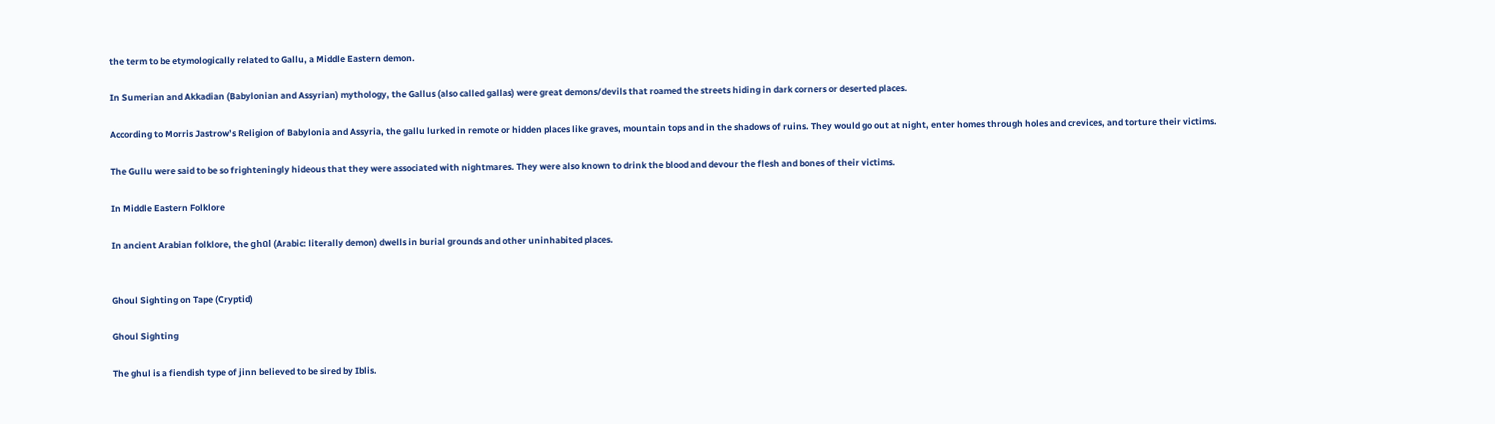the term to be etymologically related to Gallu, a Middle Eastern demon.

In Sumerian and Akkadian (Babylonian and Assyrian) mythology, the Gallus (also called gallas) were great demons/devils that roamed the streets hiding in dark corners or deserted places.

According to Morris Jastrow’s Religion of Babylonia and Assyria, the gallu lurked in remote or hidden places like graves, mountain tops and in the shadows of ruins. They would go out at night, enter homes through holes and crevices, and torture their victims.

The Gullu were said to be so frighteningly hideous that they were associated with nightmares. They were also known to drink the blood and devour the flesh and bones of their victims.

In Middle Eastern Folklore

In ancient Arabian folklore, the ghūl (Arabic: literally demon) dwells in burial grounds and other uninhabited places.


Ghoul Sighting on Tape (Cryptid)

Ghoul Sighting

The ghul is a fiendish type of jinn believed to be sired by Iblis.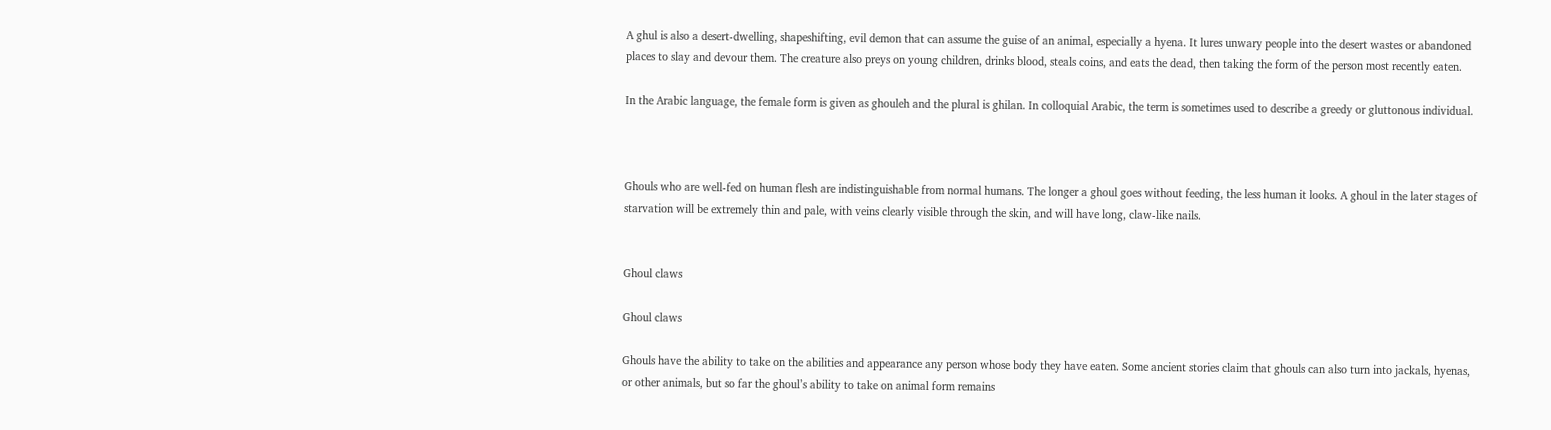A ghul is also a desert-dwelling, shapeshifting, evil demon that can assume the guise of an animal, especially a hyena. It lures unwary people into the desert wastes or abandoned places to slay and devour them. The creature also preys on young children, drinks blood, steals coins, and eats the dead, then taking the form of the person most recently eaten.

In the Arabic language, the female form is given as ghouleh and the plural is ghilan. In colloquial Arabic, the term is sometimes used to describe a greedy or gluttonous individual.



Ghouls who are well-fed on human flesh are indistinguishable from normal humans. The longer a ghoul goes without feeding, the less human it looks. A ghoul in the later stages of starvation will be extremely thin and pale, with veins clearly visible through the skin, and will have long, claw-like nails.


Ghoul claws

Ghoul claws

Ghouls have the ability to take on the abilities and appearance any person whose body they have eaten. Some ancient stories claim that ghouls can also turn into jackals, hyenas, or other animals, but so far the ghoul’s ability to take on animal form remains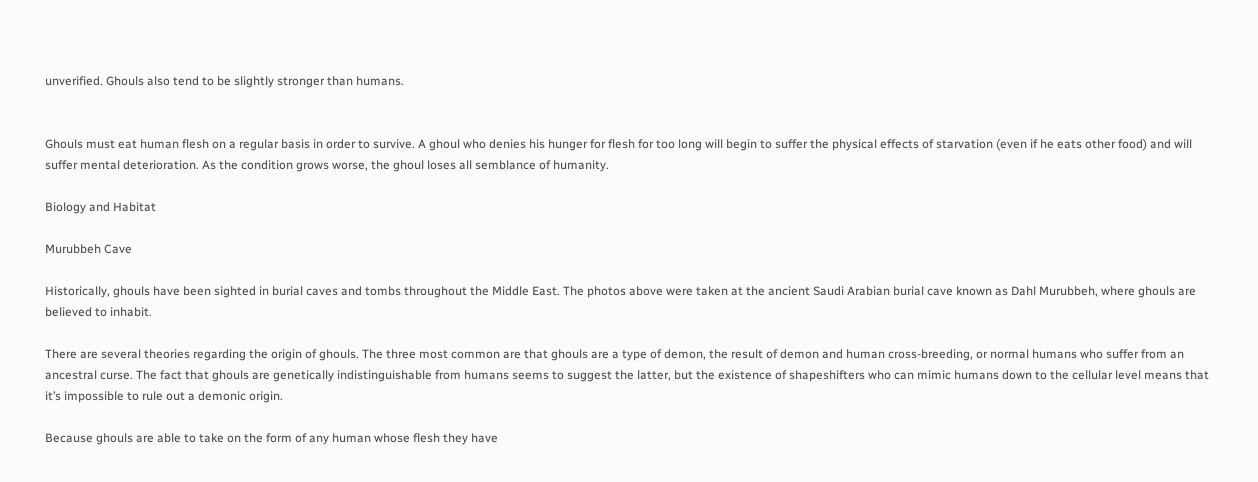unverified. Ghouls also tend to be slightly stronger than humans.


Ghouls must eat human flesh on a regular basis in order to survive. A ghoul who denies his hunger for flesh for too long will begin to suffer the physical effects of starvation (even if he eats other food) and will suffer mental deterioration. As the condition grows worse, the ghoul loses all semblance of humanity.

Biology and Habitat

Murubbeh Cave

Historically, ghouls have been sighted in burial caves and tombs throughout the Middle East. The photos above were taken at the ancient Saudi Arabian burial cave known as Dahl Murubbeh, where ghouls are believed to inhabit.

There are several theories regarding the origin of ghouls. The three most common are that ghouls are a type of demon, the result of demon and human cross-breeding, or normal humans who suffer from an ancestral curse. The fact that ghouls are genetically indistinguishable from humans seems to suggest the latter, but the existence of shapeshifters who can mimic humans down to the cellular level means that it’s impossible to rule out a demonic origin.

Because ghouls are able to take on the form of any human whose flesh they have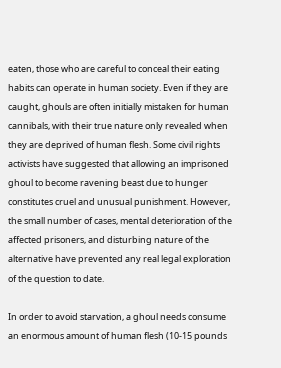eaten, those who are careful to conceal their eating habits can operate in human society. Even if they are caught, ghouls are often initially mistaken for human cannibals, with their true nature only revealed when they are deprived of human flesh. Some civil rights activists have suggested that allowing an imprisoned ghoul to become ravening beast due to hunger constitutes cruel and unusual punishment. However, the small number of cases, mental deterioration of the affected prisoners, and disturbing nature of the alternative have prevented any real legal exploration of the question to date.

In order to avoid starvation, a ghoul needs consume an enormous amount of human flesh (10-15 pounds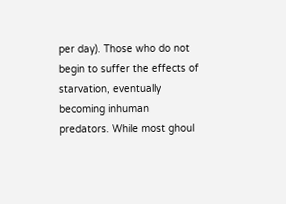per day). Those who do not begin to suffer the effects of starvation, eventually becoming inhuman predators. While most ghoul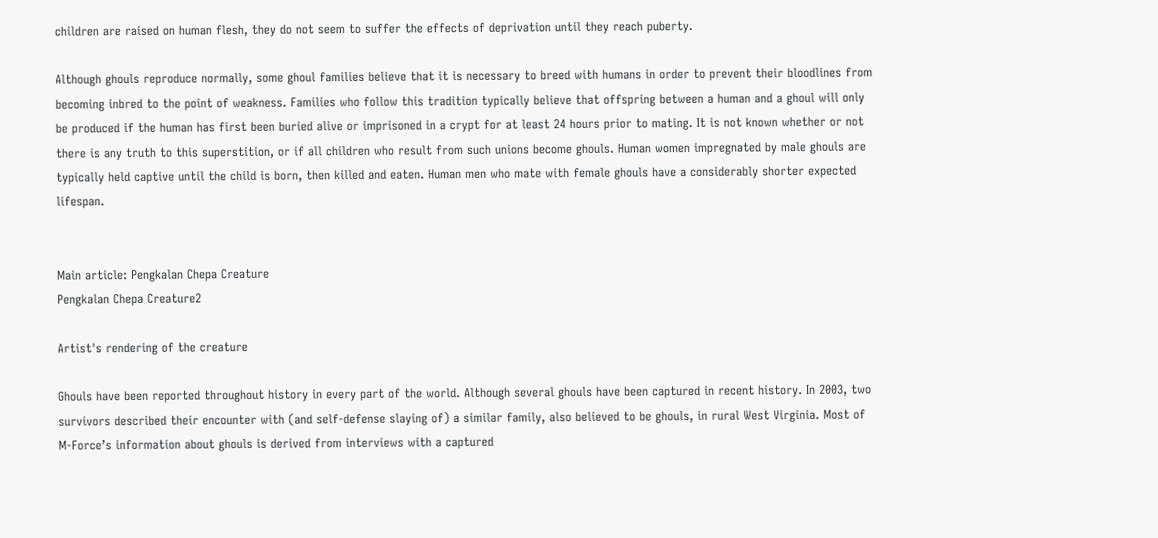children are raised on human flesh, they do not seem to suffer the effects of deprivation until they reach puberty.

Although ghouls reproduce normally, some ghoul families believe that it is necessary to breed with humans in order to prevent their bloodlines from becoming inbred to the point of weakness. Families who follow this tradition typically believe that offspring between a human and a ghoul will only be produced if the human has first been buried alive or imprisoned in a crypt for at least 24 hours prior to mating. It is not known whether or not there is any truth to this superstition, or if all children who result from such unions become ghouls. Human women impregnated by male ghouls are typically held captive until the child is born, then killed and eaten. Human men who mate with female ghouls have a considerably shorter expected lifespan.


Main article: Pengkalan Chepa Creature
Pengkalan Chepa Creature2

Artist's rendering of the creature

Ghouls have been reported throughout history in every part of the world. Although several ghouls have been captured in recent history. In 2003, two survivors described their encounter with (and self-defense slaying of) a similar family, also believed to be ghouls, in rural West Virginia. Most of M-Force’s information about ghouls is derived from interviews with a captured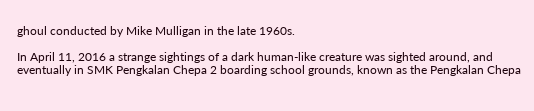ghoul conducted by Mike Mulligan in the late 1960s.

In April 11, 2016 a strange sightings of a dark human-like creature was sighted around, and eventually in SMK Pengkalan Chepa 2 boarding school grounds, known as the Pengkalan Chepa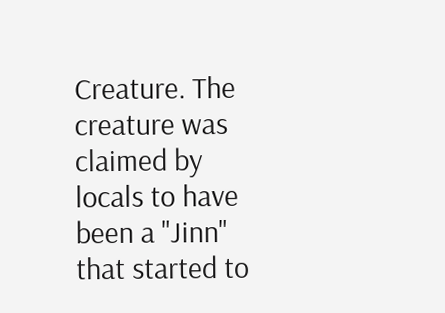Creature. The creature was claimed by locals to have been a "Jinn" that started to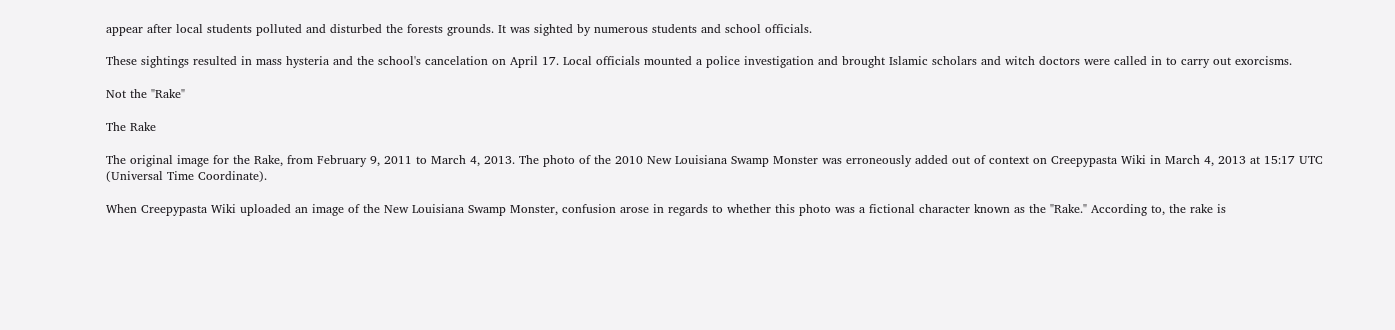appear after local students polluted and disturbed the forests grounds. It was sighted by numerous students and school officials.

These sightings resulted in mass hysteria and the school's cancelation on April 17. Local officials mounted a police investigation and brought Islamic scholars and witch doctors were called in to carry out exorcisms.

Not the "Rake"

The Rake

The original image for the Rake, from February 9, 2011 to March 4, 2013. The photo of the 2010 New Louisiana Swamp Monster was erroneously added out of context on Creepypasta Wiki in March 4, 2013 at 15:17 UTC (Universal Time Coordinate).

When Creepypasta Wiki uploaded an image of the New Louisiana Swamp Monster, confusion arose in regards to whether this photo was a fictional character known as the "Rake." According to, the rake is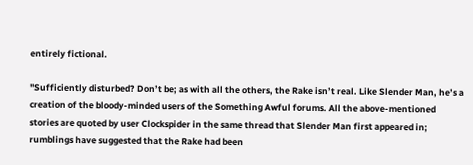entirely fictional.

"Sufficiently disturbed? Don’t be; as with all the others, the Rake isn’t real. Like Slender Man, he’s a creation of the bloody-minded users of the Something Awful forums. All the above-mentioned stories are quoted by user Clockspider in the same thread that Slender Man first appeared in; rumblings have suggested that the Rake had been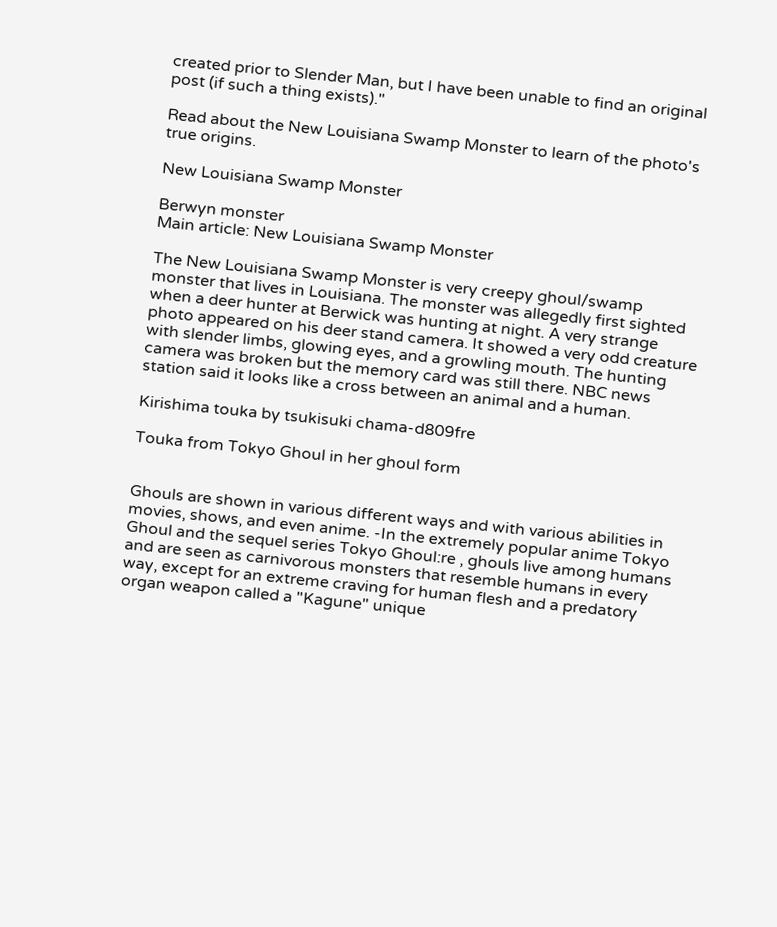created prior to Slender Man, but I have been unable to find an original post (if such a thing exists)."

Read about the New Louisiana Swamp Monster to learn of the photo's true origins.

New Louisiana Swamp Monster

Berwyn monster
Main article: New Louisiana Swamp Monster

The New Louisiana Swamp Monster is very creepy ghoul/swamp monster that lives in Louisiana. The monster was allegedly first sighted when a deer hunter at Berwick was hunting at night. A very strange photo appeared on his deer stand camera. It showed a very odd creature with slender limbs, glowing eyes, and a growling mouth. The hunting camera was broken but the memory card was still there. NBC news station said it looks like a cross between an animal and a human.

Kirishima touka by tsukisuki chama-d809fre

Touka from Tokyo Ghoul in her ghoul form


Ghouls are shown in various different ways and with various abilities in movies, shows, and even anime. -In the extremely popular anime Tokyo Ghoul and the sequel series Tokyo Ghoul:re , ghouls live among humans and are seen as carnivorous monsters that resemble humans in every way, except for an extreme craving for human flesh and a predatory organ weapon called a "Kagune" unique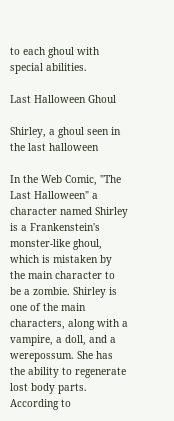to each ghoul with special abilities.

Last Halloween Ghoul

Shirley, a ghoul seen in the last halloween

In the Web Comic, "The Last Halloween" a character named Shirley is a Frankenstein's monster-like ghoul, which is mistaken by the main character to be a zombie. Shirley is one of the main characters, along with a vampire, a doll, and a werepossum. She has the ability to regenerate lost body parts. According to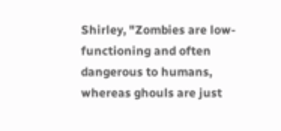Shirley, "Zombies are low-functioning and often dangerous to humans, whereas ghouls are just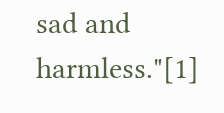sad and harmless."[1]